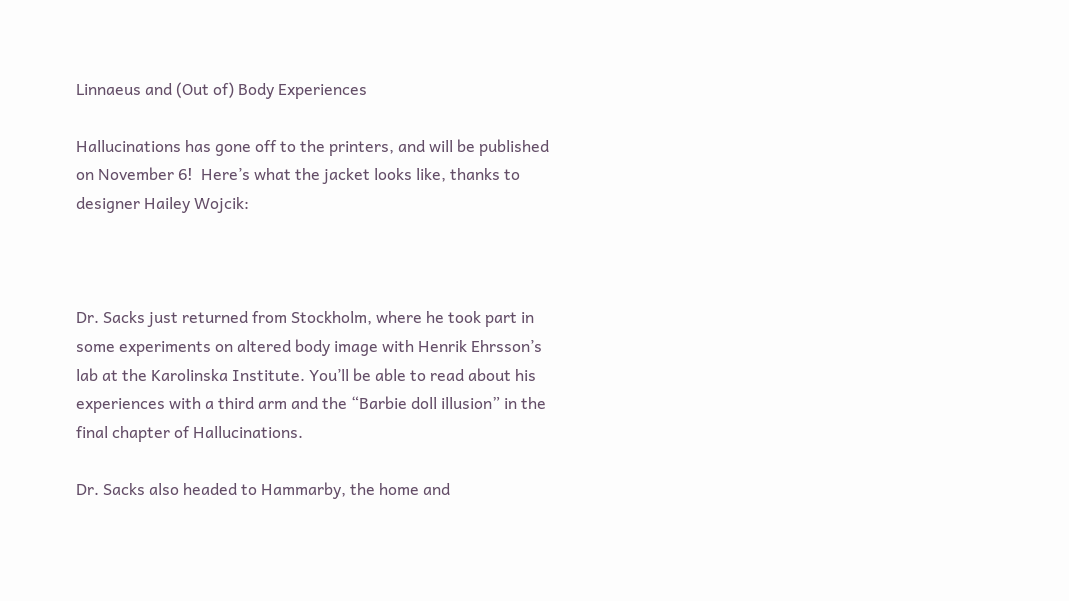Linnaeus and (Out of) Body Experiences

Hallucinations has gone off to the printers, and will be published on November 6!  Here’s what the jacket looks like, thanks to designer Hailey Wojcik:



Dr. Sacks just returned from Stockholm, where he took part in some experiments on altered body image with Henrik Ehrsson’s lab at the Karolinska Institute. You’ll be able to read about his experiences with a third arm and the “Barbie doll illusion” in the final chapter of Hallucinations.

Dr. Sacks also headed to Hammarby, the home and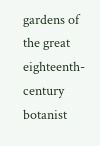gardens of the great eighteenth-century botanist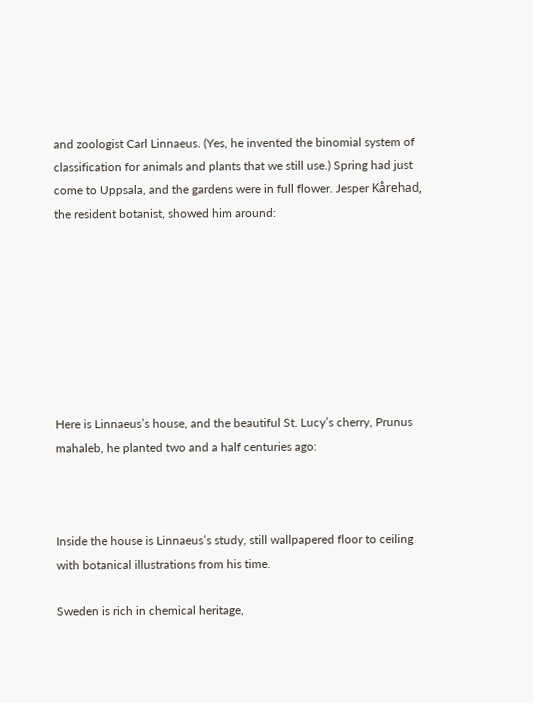and zoologist Carl Linnaeus. (Yes, he invented the binomial system of classification for animals and plants that we still use.) Spring had just come to Uppsala, and the gardens were in full flower. Jesper Kårehad, the resident botanist, showed him around:








Here is Linnaeus’s house, and the beautiful St. Lucy’s cherry, Prunus mahaleb, he planted two and a half centuries ago:



Inside the house is Linnaeus’s study, still wallpapered floor to ceiling with botanical illustrations from his time.

Sweden is rich in chemical heritage,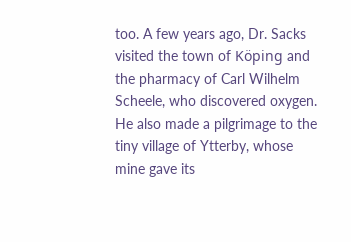too. A few years ago, Dr. Sacks visited the town of Köping and the pharmacy of Carl Wilhelm Scheele, who discovered oxygen. He also made a pilgrimage to the tiny village of Ytterby, whose mine gave its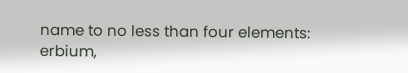name to no less than four elements: erbium,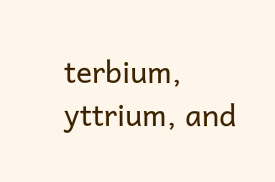terbium, yttrium, and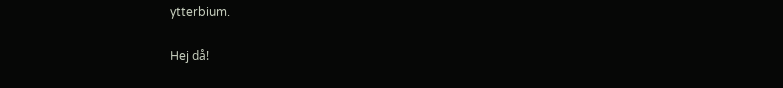ytterbium.

Hej då!